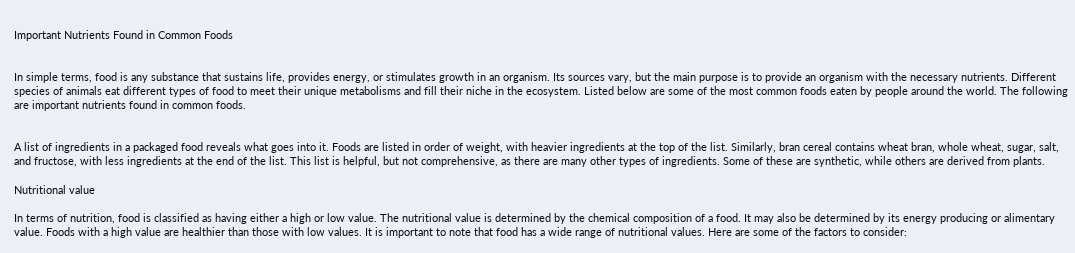Important Nutrients Found in Common Foods


In simple terms, food is any substance that sustains life, provides energy, or stimulates growth in an organism. Its sources vary, but the main purpose is to provide an organism with the necessary nutrients. Different species of animals eat different types of food to meet their unique metabolisms and fill their niche in the ecosystem. Listed below are some of the most common foods eaten by people around the world. The following are important nutrients found in common foods.


A list of ingredients in a packaged food reveals what goes into it. Foods are listed in order of weight, with heavier ingredients at the top of the list. Similarly, bran cereal contains wheat bran, whole wheat, sugar, salt, and fructose, with less ingredients at the end of the list. This list is helpful, but not comprehensive, as there are many other types of ingredients. Some of these are synthetic, while others are derived from plants.

Nutritional value

In terms of nutrition, food is classified as having either a high or low value. The nutritional value is determined by the chemical composition of a food. It may also be determined by its energy producing or alimentary value. Foods with a high value are healthier than those with low values. It is important to note that food has a wide range of nutritional values. Here are some of the factors to consider: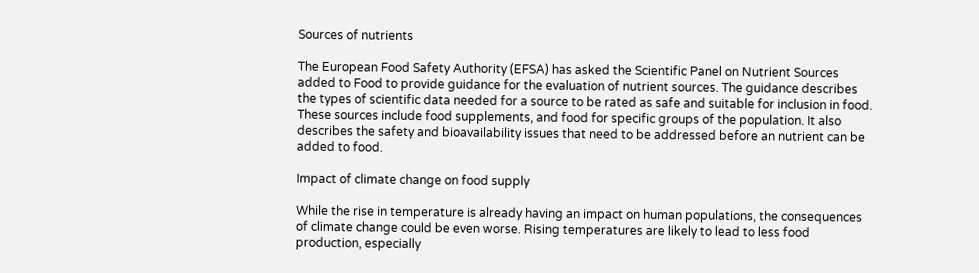Sources of nutrients

The European Food Safety Authority (EFSA) has asked the Scientific Panel on Nutrient Sources added to Food to provide guidance for the evaluation of nutrient sources. The guidance describes the types of scientific data needed for a source to be rated as safe and suitable for inclusion in food. These sources include food supplements, and food for specific groups of the population. It also describes the safety and bioavailability issues that need to be addressed before an nutrient can be added to food.

Impact of climate change on food supply

While the rise in temperature is already having an impact on human populations, the consequences of climate change could be even worse. Rising temperatures are likely to lead to less food production, especially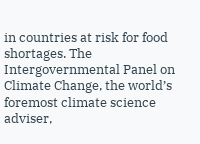in countries at risk for food shortages. The Intergovernmental Panel on Climate Change, the world’s foremost climate science adviser,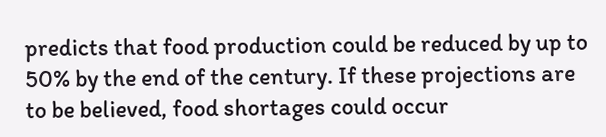predicts that food production could be reduced by up to 50% by the end of the century. If these projections are to be believed, food shortages could occur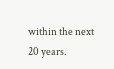within the next 20 years.